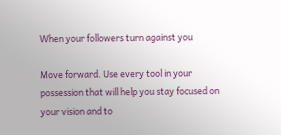When your followers turn against you

Move forward. Use every tool in your possession that will help you stay focused on your vision and to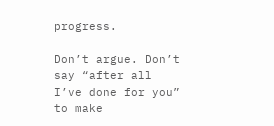progress.

Don’t argue. Don’t say “after all I’ve done for you” to make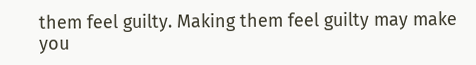them feel guilty. Making them feel guilty may make you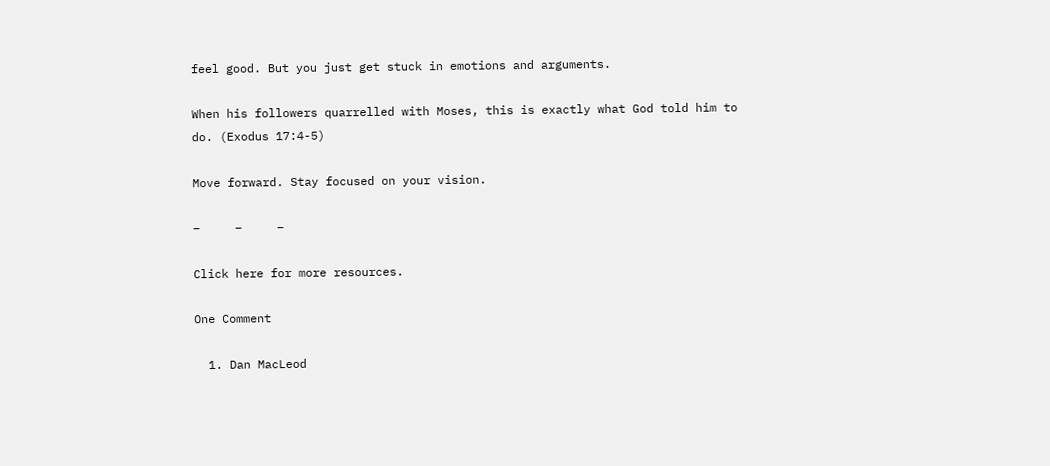feel good. But you just get stuck in emotions and arguments.

When his followers quarrelled with Moses, this is exactly what God told him to do. (Exodus 17:4-5)

Move forward. Stay focused on your vision.

–     –     –

Click here for more resources.

One Comment

  1. Dan MacLeod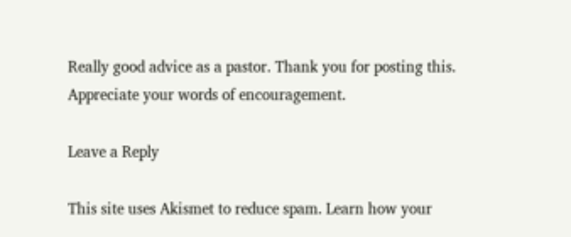Really good advice as a pastor. Thank you for posting this. Appreciate your words of encouragement.

Leave a Reply

This site uses Akismet to reduce spam. Learn how your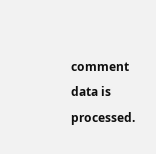comment data is processed.